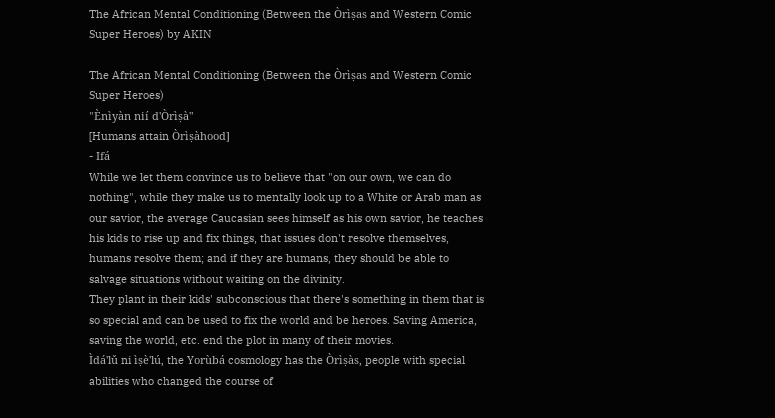The African Mental Conditioning (Between the Òrìṣas and Western Comic Super Heroes) by AKIN

The African Mental Conditioning (Between the Òrìṣas and Western Comic Super Heroes)
"Ènìyàn nií d'Òrìṣà"
[Humans attain Òrìṣàhood]
- Ifá
While we let them convince us to believe that "on our own, we can do nothing", while they make us to mentally look up to a White or Arab man as our savior, the average Caucasian sees himself as his own savior, he teaches his kids to rise up and fix things, that issues don't resolve themselves, humans resolve them; and if they are humans, they should be able to salvage situations without waiting on the divinity.
They plant in their kids' subconscious that there's something in them that is so special and can be used to fix the world and be heroes. Saving America, saving the world, etc. end the plot in many of their movies.
Ìdá'lǔ ni ìṣè'lú, the Yorùbá cosmology has the Òrìṣàs, people with special abilities who changed the course of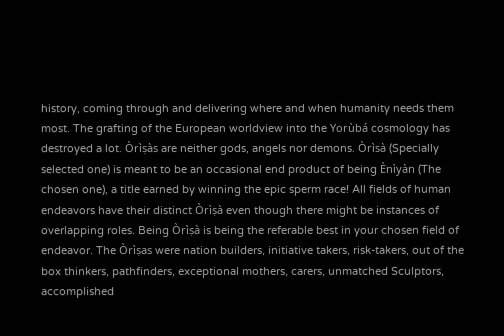history, coming through and delivering where and when humanity needs them most. The grafting of the European worldview into the Yorùbá cosmology has destroyed a lot. Òrìṣàs are neither gods, angels nor demons. Òrìsà (Specially selected one) is meant to be an occasional end product of being Ènìyàn (The chosen one), a title earned by winning the epic sperm race! All fields of human endeavors have their distinct Òrìṣà even though there might be instances of overlapping roles. Being Òrìṣà is being the referable best in your chosen field of endeavor. The Òrìṣas were nation builders, initiative takers, risk-takers, out of the box thinkers, pathfinders, exceptional mothers, carers, unmatched Sculptors, accomplished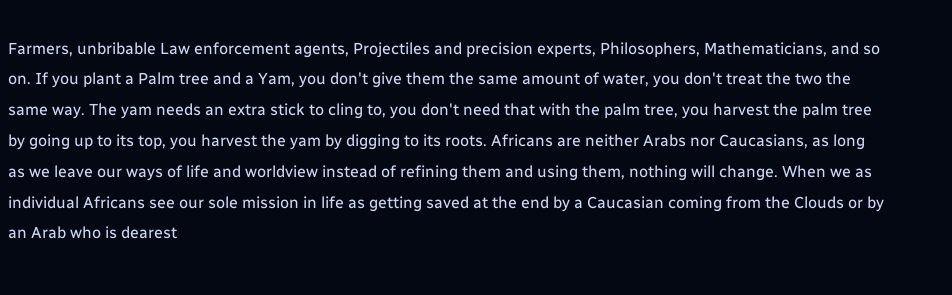Farmers, unbribable Law enforcement agents, Projectiles and precision experts, Philosophers, Mathematicians, and so on. If you plant a Palm tree and a Yam, you don't give them the same amount of water, you don't treat the two the same way. The yam needs an extra stick to cling to, you don't need that with the palm tree, you harvest the palm tree by going up to its top, you harvest the yam by digging to its roots. Africans are neither Arabs nor Caucasians, as long as we leave our ways of life and worldview instead of refining them and using them, nothing will change. When we as individual Africans see our sole mission in life as getting saved at the end by a Caucasian coming from the Clouds or by an Arab who is dearest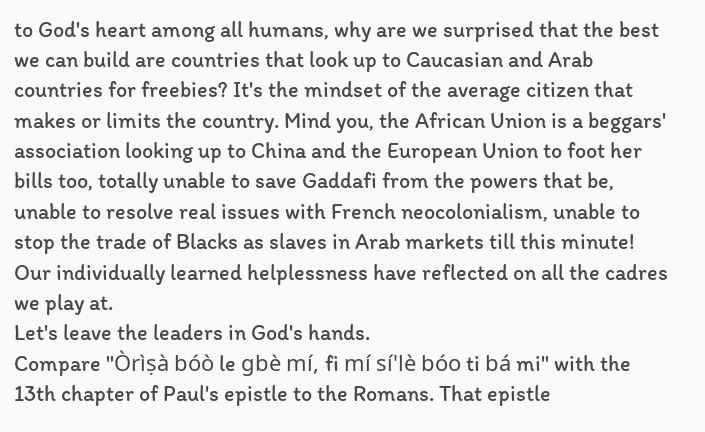to God's heart among all humans, why are we surprised that the best we can build are countries that look up to Caucasian and Arab countries for freebies? It's the mindset of the average citizen that makes or limits the country. Mind you, the African Union is a beggars' association looking up to China and the European Union to foot her bills too, totally unable to save Gaddafi from the powers that be, unable to resolve real issues with French neocolonialism, unable to stop the trade of Blacks as slaves in Arab markets till this minute! Our individually learned helplessness have reflected on all the cadres we play at.
Let's leave the leaders in God's hands.
Compare "Òrìṣà bóò le gbè mí, fi mí sí'lè bóo ti bá mi" with the 13th chapter of Paul's epistle to the Romans. That epistle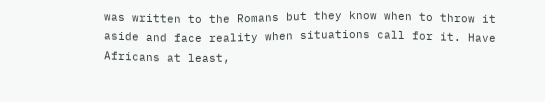was written to the Romans but they know when to throw it aside and face reality when situations call for it. Have Africans at least,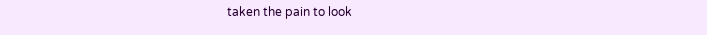taken the pain to look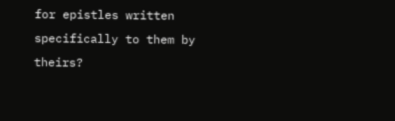for epistles written specifically to them by theirs?